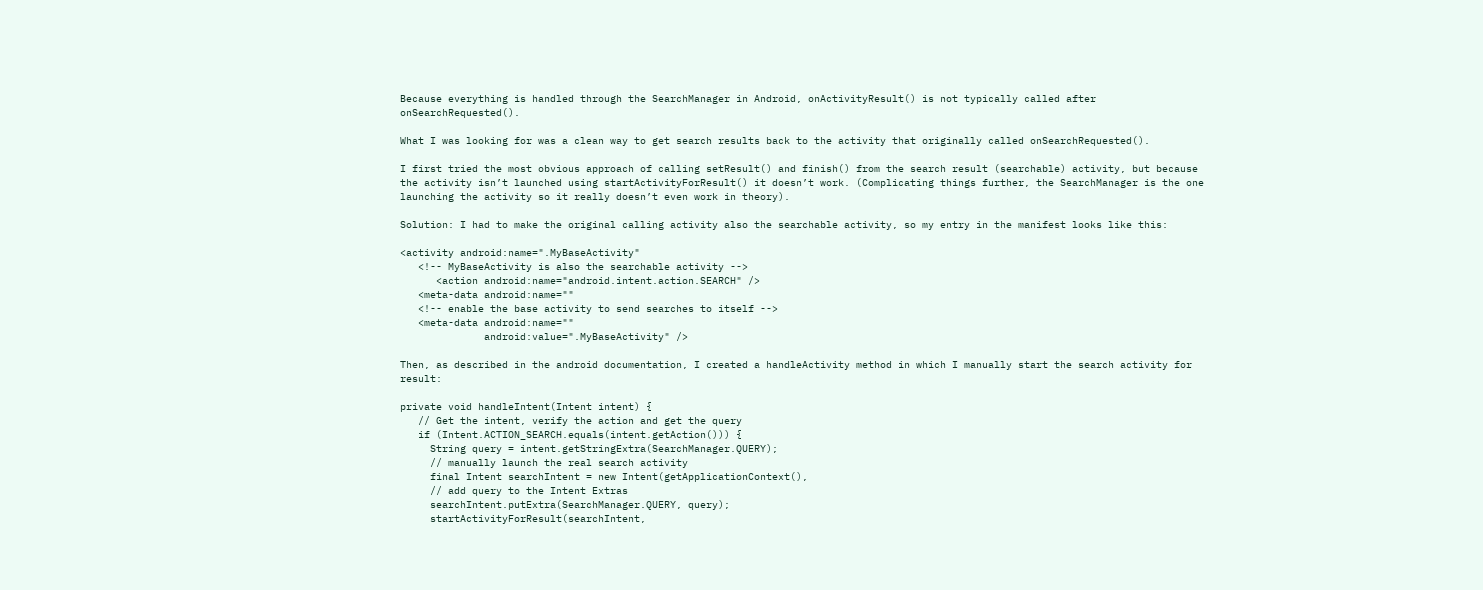Because everything is handled through the SearchManager in Android, onActivityResult() is not typically called after onSearchRequested().

What I was looking for was a clean way to get search results back to the activity that originally called onSearchRequested().

I first tried the most obvious approach of calling setResult() and finish() from the search result (searchable) activity, but because the activity isn’t launched using startActivityForResult() it doesn’t work. (Complicating things further, the SearchManager is the one launching the activity so it really doesn’t even work in theory).

Solution: I had to make the original calling activity also the searchable activity, so my entry in the manifest looks like this:

<activity android:name=".MyBaseActivity"
   <!-- MyBaseActivity is also the searchable activity -->
      <action android:name="android.intent.action.SEARCH" />
   <meta-data android:name=""
   <!-- enable the base activity to send searches to itself -->
   <meta-data android:name=""
              android:value=".MyBaseActivity" />

Then, as described in the android documentation, I created a handleActivity method in which I manually start the search activity for result:

private void handleIntent(Intent intent) {
   // Get the intent, verify the action and get the query
   if (Intent.ACTION_SEARCH.equals(intent.getAction())) {
     String query = intent.getStringExtra(SearchManager.QUERY);
     // manually launch the real search activity
     final Intent searchIntent = new Intent(getApplicationContext(),
     // add query to the Intent Extras
     searchIntent.putExtra(SearchManager.QUERY, query);
     startActivityForResult(searchIntent,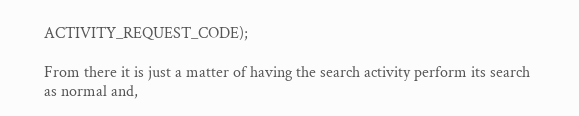ACTIVITY_REQUEST_CODE);

From there it is just a matter of having the search activity perform its search as normal and,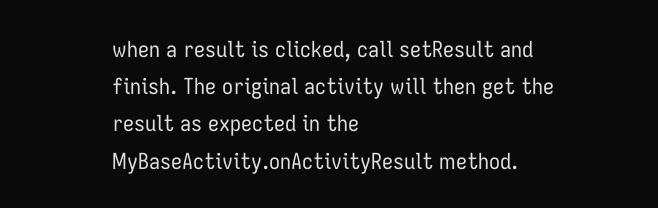when a result is clicked, call setResult and finish. The original activity will then get the result as expected in the MyBaseActivity.onActivityResult method.